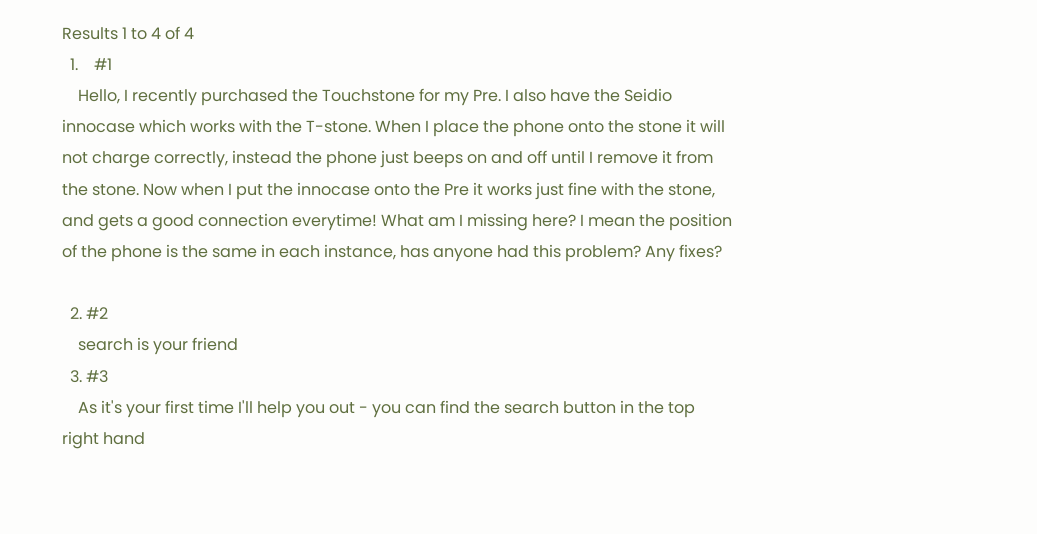Results 1 to 4 of 4
  1.    #1
    Hello, I recently purchased the Touchstone for my Pre. I also have the Seidio innocase which works with the T-stone. When I place the phone onto the stone it will not charge correctly, instead the phone just beeps on and off until I remove it from the stone. Now when I put the innocase onto the Pre it works just fine with the stone, and gets a good connection everytime! What am I missing here? I mean the position of the phone is the same in each instance, has anyone had this problem? Any fixes?

  2. #2
    search is your friend
  3. #3
    As it's your first time I'll help you out - you can find the search button in the top right hand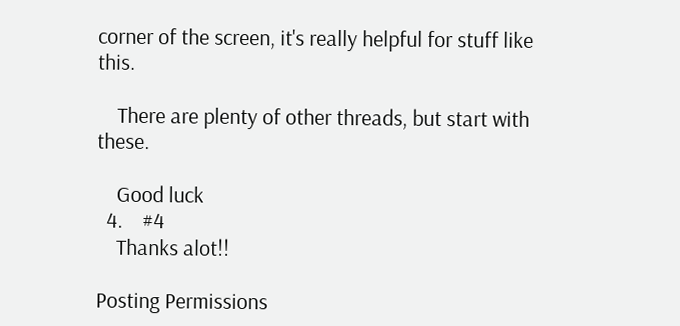corner of the screen, it's really helpful for stuff like this.

    There are plenty of other threads, but start with these.

    Good luck
  4.    #4
    Thanks alot!!

Posting Permissions